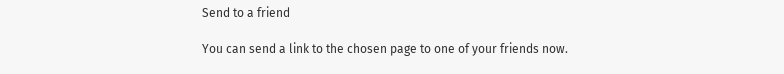Send to a friend

You can send a link to the chosen page to one of your friends now.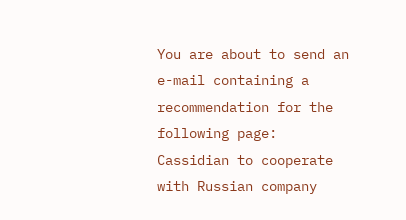You are about to send an e-mail containing a recommendation for the following page:
Cassidian to cooperate with Russian company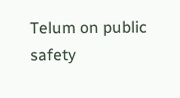Telum on public safety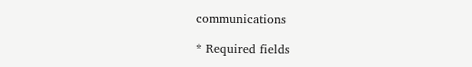communications

* Required fields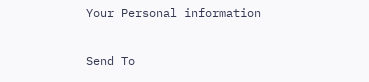Your Personal information

Send To